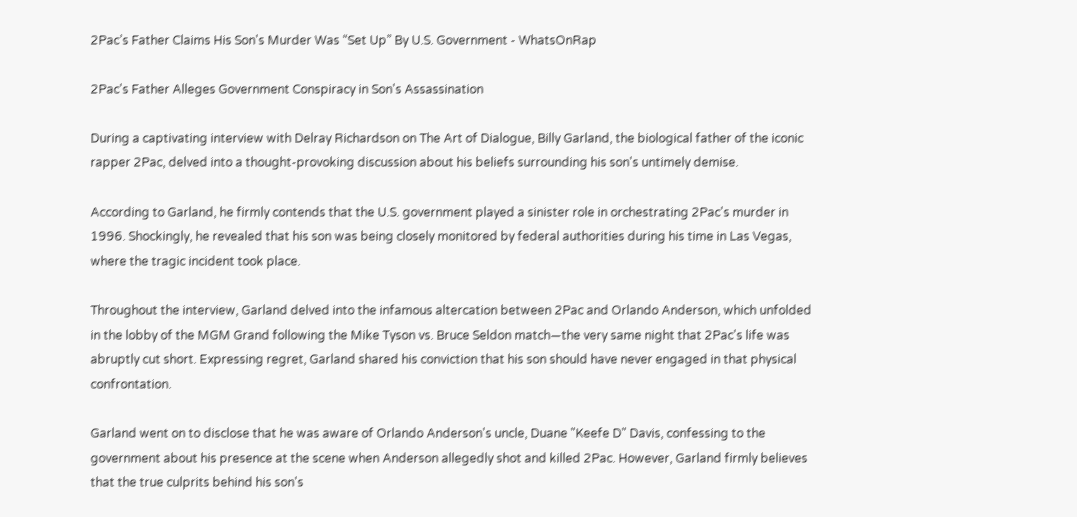2Pac’s Father Claims His Son's Murder Was “Set Up” By U.S. Government - WhatsOnRap

2Pac's Father Alleges Government Conspiracy in Son's Assassination

During a captivating interview with Delray Richardson on The Art of Dialogue, Billy Garland, the biological father of the iconic rapper 2Pac, delved into a thought-provoking discussion about his beliefs surrounding his son's untimely demise.

According to Garland, he firmly contends that the U.S. government played a sinister role in orchestrating 2Pac's murder in 1996. Shockingly, he revealed that his son was being closely monitored by federal authorities during his time in Las Vegas, where the tragic incident took place.

Throughout the interview, Garland delved into the infamous altercation between 2Pac and Orlando Anderson, which unfolded in the lobby of the MGM Grand following the Mike Tyson vs. Bruce Seldon match—the very same night that 2Pac's life was abruptly cut short. Expressing regret, Garland shared his conviction that his son should have never engaged in that physical confrontation.

Garland went on to disclose that he was aware of Orlando Anderson's uncle, Duane "Keefe D" Davis, confessing to the government about his presence at the scene when Anderson allegedly shot and killed 2Pac. However, Garland firmly believes that the true culprits behind his son's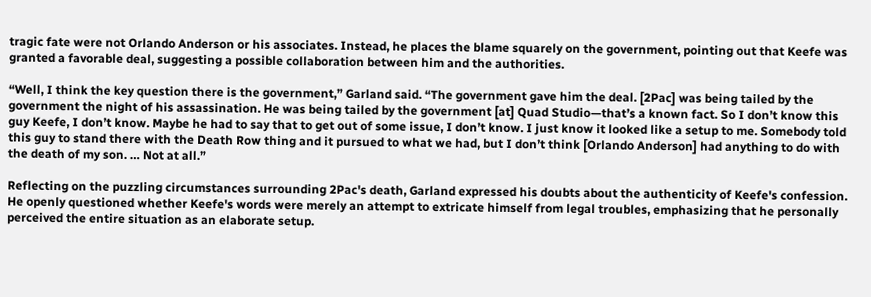tragic fate were not Orlando Anderson or his associates. Instead, he places the blame squarely on the government, pointing out that Keefe was granted a favorable deal, suggesting a possible collaboration between him and the authorities.

“Well, I think the key question there is the government,” Garland said. “The government gave him the deal. [2Pac] was being tailed by the government the night of his assassination. He was being tailed by the government [at] Quad Studio—that’s a known fact. So I don’t know this guy Keefe, I don’t know. Maybe he had to say that to get out of some issue, I don’t know. I just know it looked like a setup to me. Somebody told this guy to stand there with the Death Row thing and it pursued to what we had, but I don’t think [Orlando Anderson] had anything to do with the death of my son. … Not at all.”

Reflecting on the puzzling circumstances surrounding 2Pac's death, Garland expressed his doubts about the authenticity of Keefe's confession. He openly questioned whether Keefe's words were merely an attempt to extricate himself from legal troubles, emphasizing that he personally perceived the entire situation as an elaborate setup.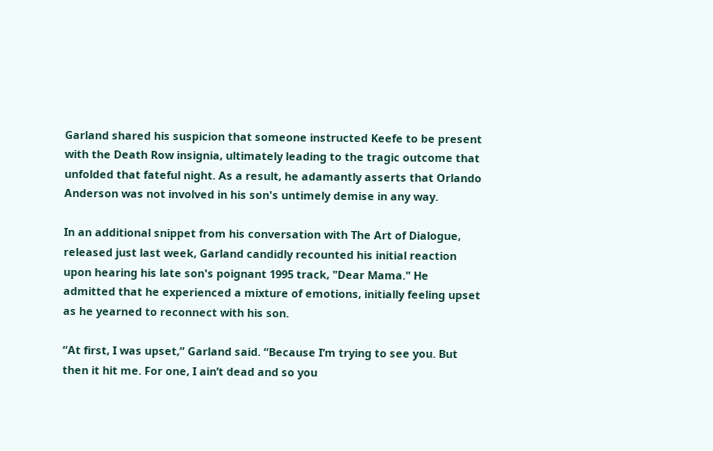Garland shared his suspicion that someone instructed Keefe to be present with the Death Row insignia, ultimately leading to the tragic outcome that unfolded that fateful night. As a result, he adamantly asserts that Orlando Anderson was not involved in his son's untimely demise in any way.

In an additional snippet from his conversation with The Art of Dialogue, released just last week, Garland candidly recounted his initial reaction upon hearing his late son's poignant 1995 track, "Dear Mama." He admitted that he experienced a mixture of emotions, initially feeling upset as he yearned to reconnect with his son.

“At first, I was upset,” Garland said. “Because I’m trying to see you. But then it hit me. For one, I ain’t dead and so you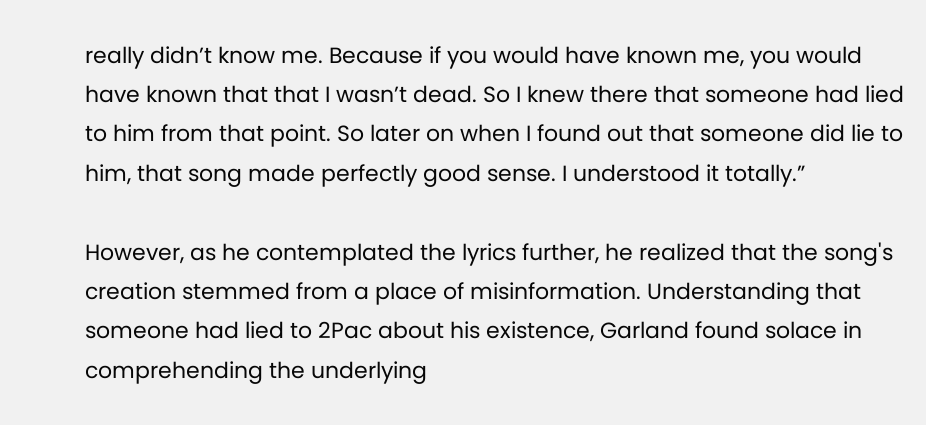really didn’t know me. Because if you would have known me, you would have known that that I wasn’t dead. So I knew there that someone had lied to him from that point. So later on when I found out that someone did lie to him, that song made perfectly good sense. I understood it totally.”

However, as he contemplated the lyrics further, he realized that the song's creation stemmed from a place of misinformation. Understanding that someone had lied to 2Pac about his existence, Garland found solace in comprehending the underlying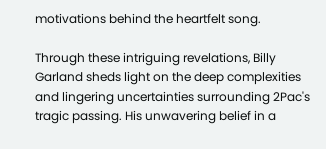motivations behind the heartfelt song.

Through these intriguing revelations, Billy Garland sheds light on the deep complexities and lingering uncertainties surrounding 2Pac's tragic passing. His unwavering belief in a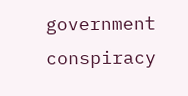government conspiracy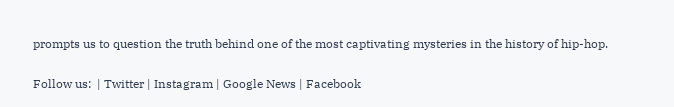prompts us to question the truth behind one of the most captivating mysteries in the history of hip-hop.

Follow us:  | Twitter | Instagram | Google News | Facebook